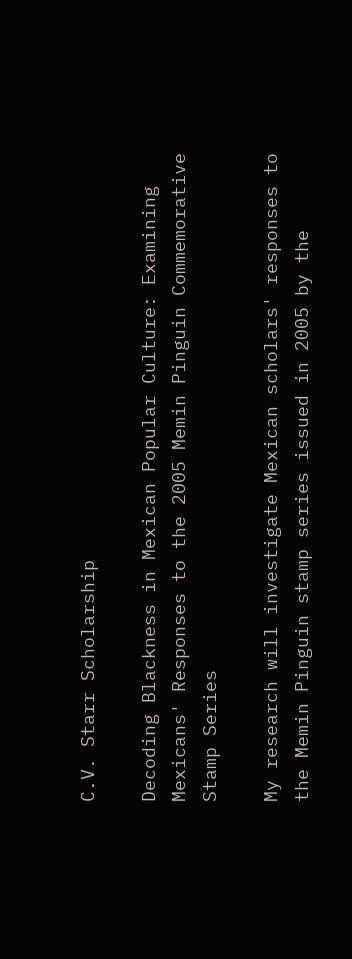C.V. Starr Scholarship

Decoding Blackness in Mexican Popular Culture: Examining Mexicans' Responses to the 2005 Memin Pinguin Commemorative Stamp Series

My research will investigate Mexican scholars' responses to the Memin Pinguin stamp series issued in 2005 by the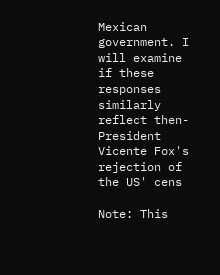Mexican government. I will examine if these responses similarly reflect then-President Vicente Fox's rejection of the US' cens

Note: This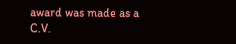award was made as a C.V.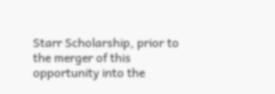Starr Scholarship, prior to the merger of this opportunity into the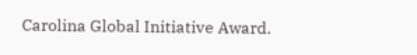Carolina Global Initiative Award.